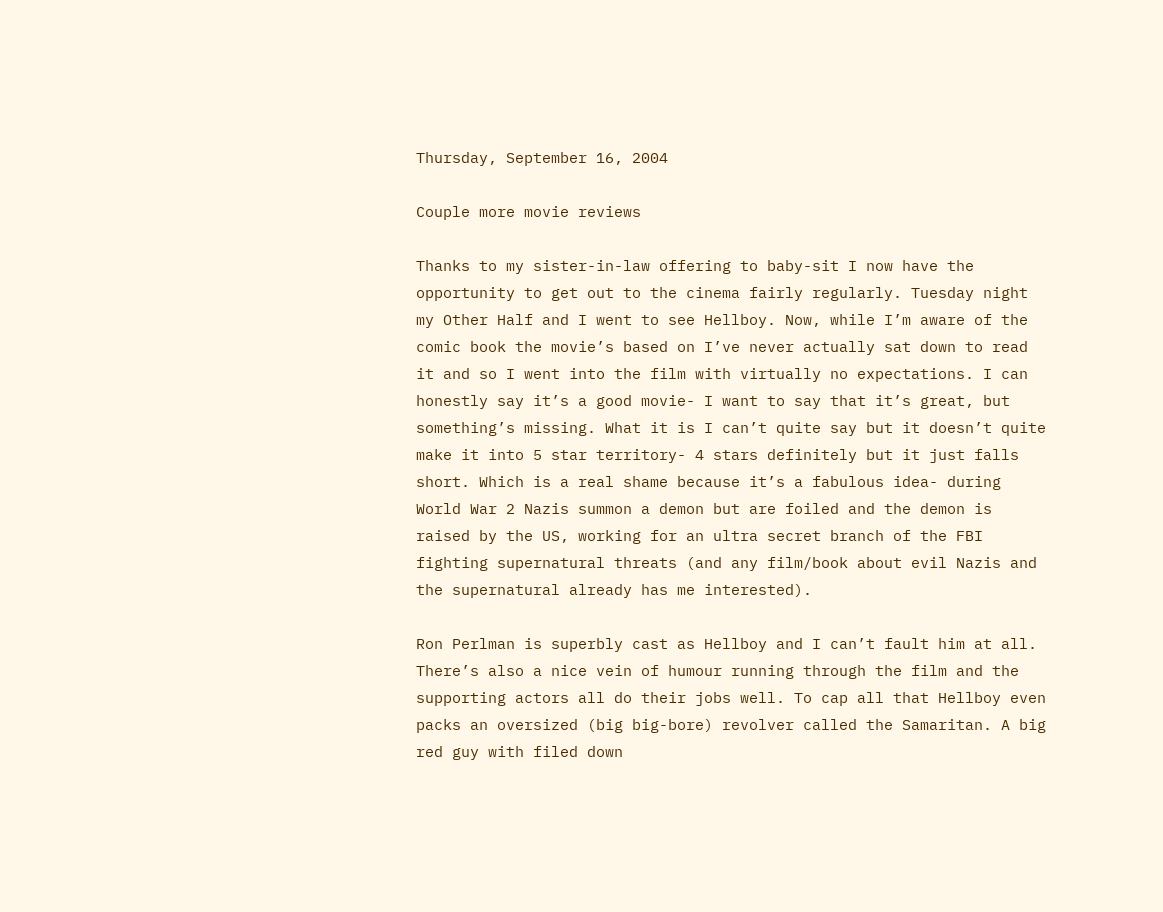Thursday, September 16, 2004

Couple more movie reviews

Thanks to my sister-in-law offering to baby-sit I now have the opportunity to get out to the cinema fairly regularly. Tuesday night my Other Half and I went to see Hellboy. Now, while I’m aware of the comic book the movie’s based on I’ve never actually sat down to read it and so I went into the film with virtually no expectations. I can honestly say it’s a good movie- I want to say that it’s great, but something’s missing. What it is I can’t quite say but it doesn’t quite make it into 5 star territory- 4 stars definitely but it just falls short. Which is a real shame because it’s a fabulous idea- during World War 2 Nazis summon a demon but are foiled and the demon is raised by the US, working for an ultra secret branch of the FBI fighting supernatural threats (and any film/book about evil Nazis and the supernatural already has me interested).

Ron Perlman is superbly cast as Hellboy and I can’t fault him at all. There’s also a nice vein of humour running through the film and the supporting actors all do their jobs well. To cap all that Hellboy even packs an oversized (big big-bore) revolver called the Samaritan. A big red guy with filed down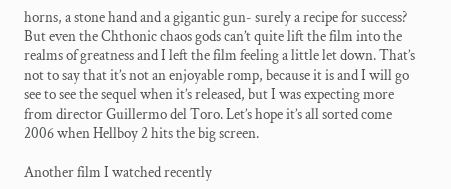horns, a stone hand and a gigantic gun- surely a recipe for success? But even the Chthonic chaos gods can’t quite lift the film into the realms of greatness and I left the film feeling a little let down. That’s not to say that it’s not an enjoyable romp, because it is and I will go see to see the sequel when it’s released, but I was expecting more from director Guillermo del Toro. Let’s hope it’s all sorted come 2006 when Hellboy 2 hits the big screen.

Another film I watched recently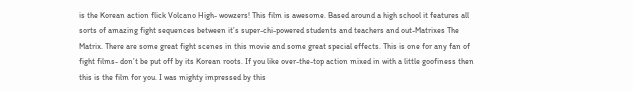is the Korean action flick Volcano High- wowzers! This film is awesome. Based around a high school it features all sorts of amazing fight sequences between it’s super-chi-powered students and teachers and out-Matrixes The Matrix. There are some great fight scenes in this movie and some great special effects. This is one for any fan of fight films- don’t be put off by its Korean roots. If you like over-the-top action mixed in with a little goofiness then this is the film for you. I was mighty impressed by this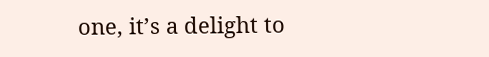one, it’s a delight to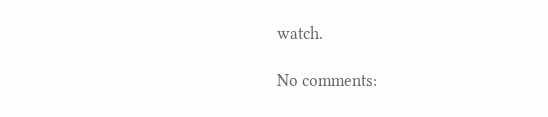watch.

No comments: